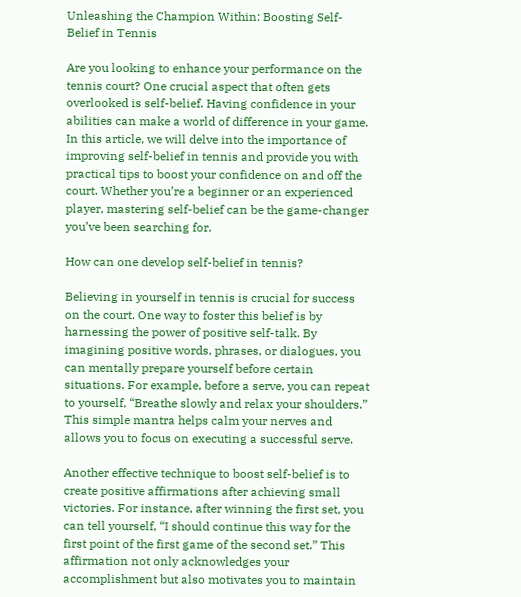Unleashing the Champion Within: Boosting Self-Belief in Tennis

Are you looking to enhance your performance on the tennis court? One crucial aspect that often gets overlooked is self-belief. Having confidence in your abilities can make a world of difference in your game. In this article, we will delve into the importance of improving self-belief in tennis and provide you with practical tips to boost your confidence on and off the court. Whether you’re a beginner or an experienced player, mastering self-belief can be the game-changer you’ve been searching for.

How can one develop self-belief in tennis?

Believing in yourself in tennis is crucial for success on the court. One way to foster this belief is by harnessing the power of positive self-talk. By imagining positive words, phrases, or dialogues, you can mentally prepare yourself before certain situations. For example, before a serve, you can repeat to yourself, “Breathe slowly and relax your shoulders.” This simple mantra helps calm your nerves and allows you to focus on executing a successful serve.

Another effective technique to boost self-belief is to create positive affirmations after achieving small victories. For instance, after winning the first set, you can tell yourself, “I should continue this way for the first point of the first game of the second set.” This affirmation not only acknowledges your accomplishment but also motivates you to maintain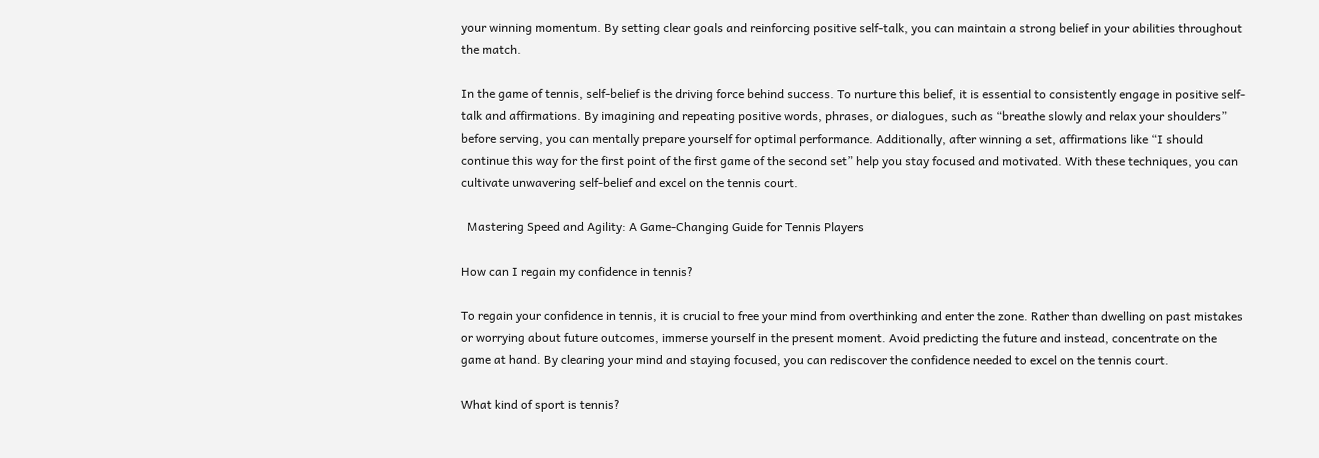your winning momentum. By setting clear goals and reinforcing positive self-talk, you can maintain a strong belief in your abilities throughout the match.

In the game of tennis, self-belief is the driving force behind success. To nurture this belief, it is essential to consistently engage in positive self-talk and affirmations. By imagining and repeating positive words, phrases, or dialogues, such as “breathe slowly and relax your shoulders” before serving, you can mentally prepare yourself for optimal performance. Additionally, after winning a set, affirmations like “I should continue this way for the first point of the first game of the second set” help you stay focused and motivated. With these techniques, you can cultivate unwavering self-belief and excel on the tennis court.

  Mastering Speed and Agility: A Game-Changing Guide for Tennis Players

How can I regain my confidence in tennis?

To regain your confidence in tennis, it is crucial to free your mind from overthinking and enter the zone. Rather than dwelling on past mistakes or worrying about future outcomes, immerse yourself in the present moment. Avoid predicting the future and instead, concentrate on the game at hand. By clearing your mind and staying focused, you can rediscover the confidence needed to excel on the tennis court.

What kind of sport is tennis?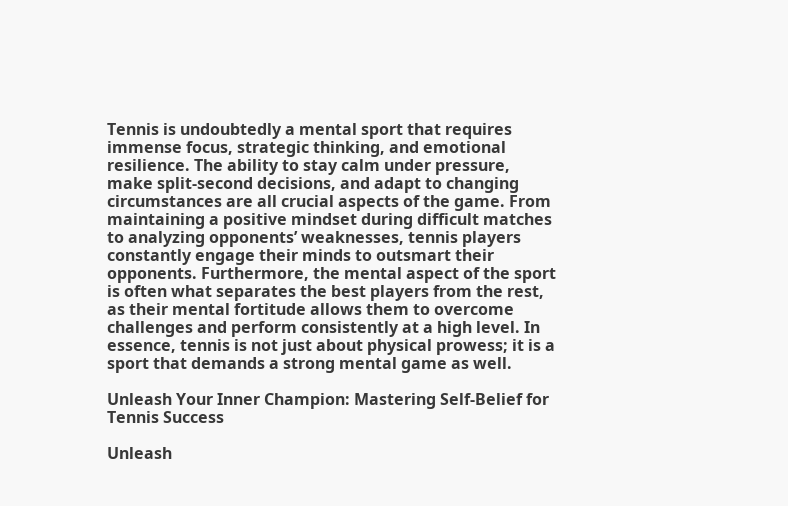Tennis is undoubtedly a mental sport that requires immense focus, strategic thinking, and emotional resilience. The ability to stay calm under pressure, make split-second decisions, and adapt to changing circumstances are all crucial aspects of the game. From maintaining a positive mindset during difficult matches to analyzing opponents’ weaknesses, tennis players constantly engage their minds to outsmart their opponents. Furthermore, the mental aspect of the sport is often what separates the best players from the rest, as their mental fortitude allows them to overcome challenges and perform consistently at a high level. In essence, tennis is not just about physical prowess; it is a sport that demands a strong mental game as well.

Unleash Your Inner Champion: Mastering Self-Belief for Tennis Success

Unleash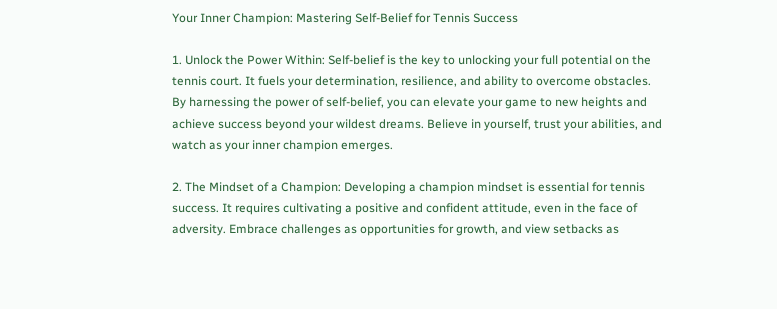Your Inner Champion: Mastering Self-Belief for Tennis Success

1. Unlock the Power Within: Self-belief is the key to unlocking your full potential on the tennis court. It fuels your determination, resilience, and ability to overcome obstacles. By harnessing the power of self-belief, you can elevate your game to new heights and achieve success beyond your wildest dreams. Believe in yourself, trust your abilities, and watch as your inner champion emerges.

2. The Mindset of a Champion: Developing a champion mindset is essential for tennis success. It requires cultivating a positive and confident attitude, even in the face of adversity. Embrace challenges as opportunities for growth, and view setbacks as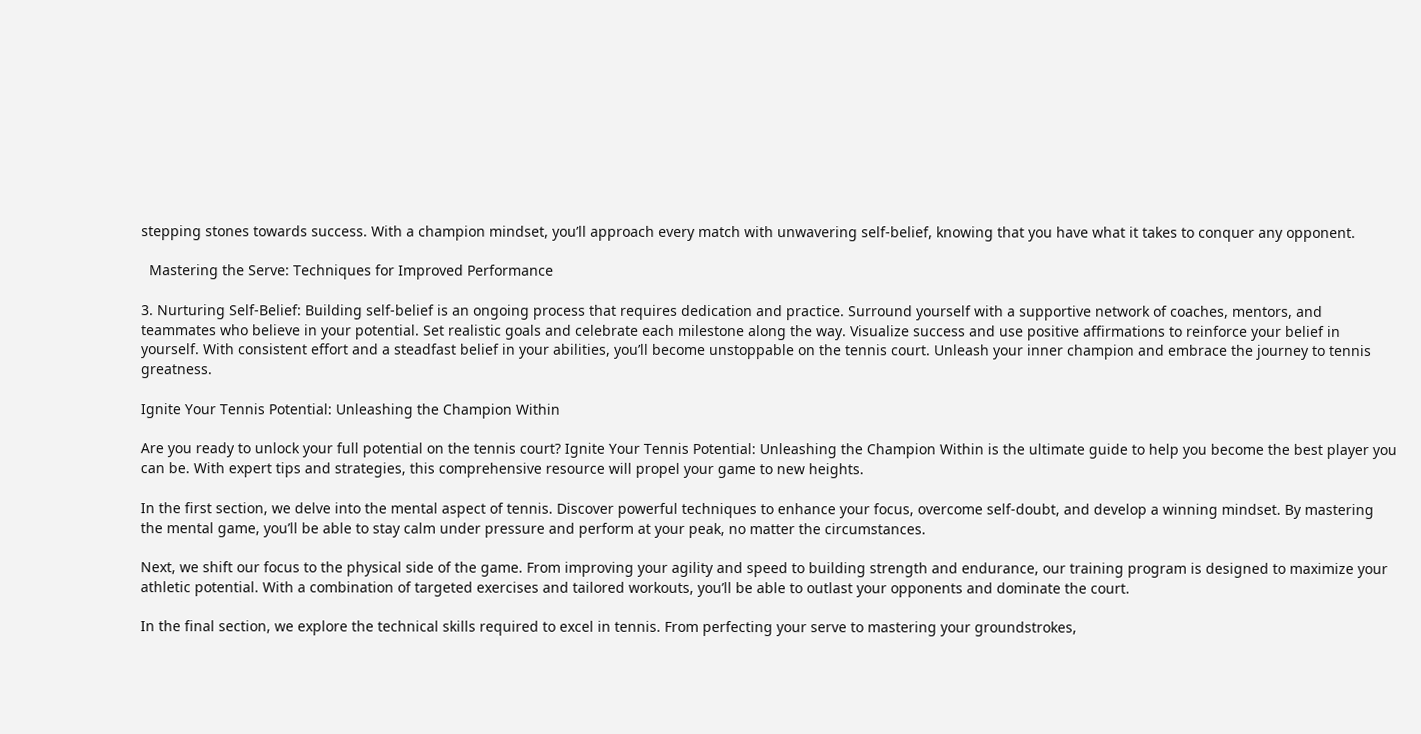stepping stones towards success. With a champion mindset, you’ll approach every match with unwavering self-belief, knowing that you have what it takes to conquer any opponent.

  Mastering the Serve: Techniques for Improved Performance

3. Nurturing Self-Belief: Building self-belief is an ongoing process that requires dedication and practice. Surround yourself with a supportive network of coaches, mentors, and teammates who believe in your potential. Set realistic goals and celebrate each milestone along the way. Visualize success and use positive affirmations to reinforce your belief in yourself. With consistent effort and a steadfast belief in your abilities, you’ll become unstoppable on the tennis court. Unleash your inner champion and embrace the journey to tennis greatness.

Ignite Your Tennis Potential: Unleashing the Champion Within

Are you ready to unlock your full potential on the tennis court? Ignite Your Tennis Potential: Unleashing the Champion Within is the ultimate guide to help you become the best player you can be. With expert tips and strategies, this comprehensive resource will propel your game to new heights.

In the first section, we delve into the mental aspect of tennis. Discover powerful techniques to enhance your focus, overcome self-doubt, and develop a winning mindset. By mastering the mental game, you’ll be able to stay calm under pressure and perform at your peak, no matter the circumstances.

Next, we shift our focus to the physical side of the game. From improving your agility and speed to building strength and endurance, our training program is designed to maximize your athletic potential. With a combination of targeted exercises and tailored workouts, you’ll be able to outlast your opponents and dominate the court.

In the final section, we explore the technical skills required to excel in tennis. From perfecting your serve to mastering your groundstrokes,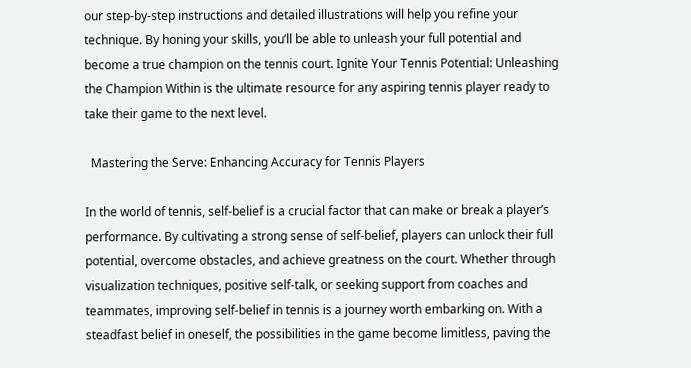our step-by-step instructions and detailed illustrations will help you refine your technique. By honing your skills, you’ll be able to unleash your full potential and become a true champion on the tennis court. Ignite Your Tennis Potential: Unleashing the Champion Within is the ultimate resource for any aspiring tennis player ready to take their game to the next level.

  Mastering the Serve: Enhancing Accuracy for Tennis Players

In the world of tennis, self-belief is a crucial factor that can make or break a player’s performance. By cultivating a strong sense of self-belief, players can unlock their full potential, overcome obstacles, and achieve greatness on the court. Whether through visualization techniques, positive self-talk, or seeking support from coaches and teammates, improving self-belief in tennis is a journey worth embarking on. With a steadfast belief in oneself, the possibilities in the game become limitless, paving the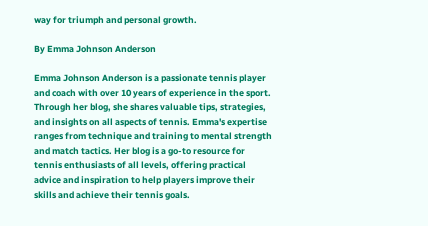way for triumph and personal growth.

By Emma Johnson Anderson

Emma Johnson Anderson is a passionate tennis player and coach with over 10 years of experience in the sport. Through her blog, she shares valuable tips, strategies, and insights on all aspects of tennis. Emma's expertise ranges from technique and training to mental strength and match tactics. Her blog is a go-to resource for tennis enthusiasts of all levels, offering practical advice and inspiration to help players improve their skills and achieve their tennis goals.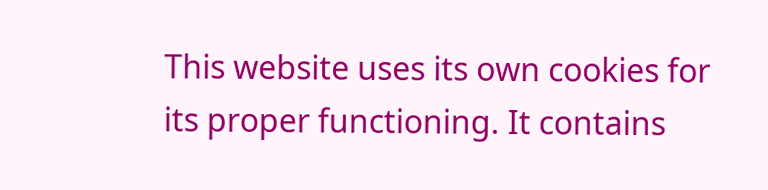This website uses its own cookies for its proper functioning. It contains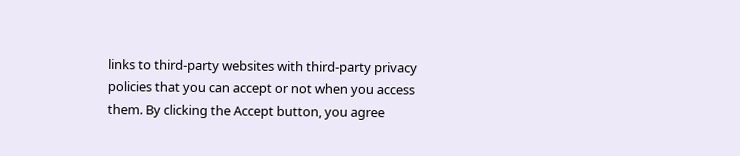links to third-party websites with third-party privacy policies that you can accept or not when you access them. By clicking the Accept button, you agree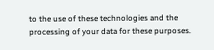to the use of these technologies and the processing of your data for these purposes.